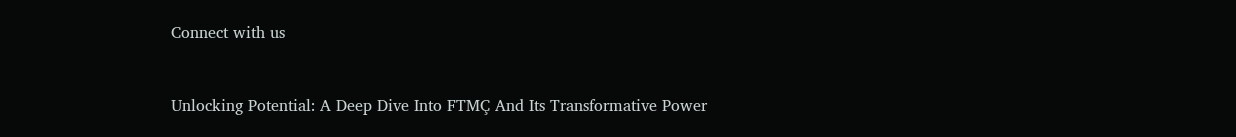Connect with us


Unlocking Potential: A Deep Dive Into FTMÇ And Its Transformative Power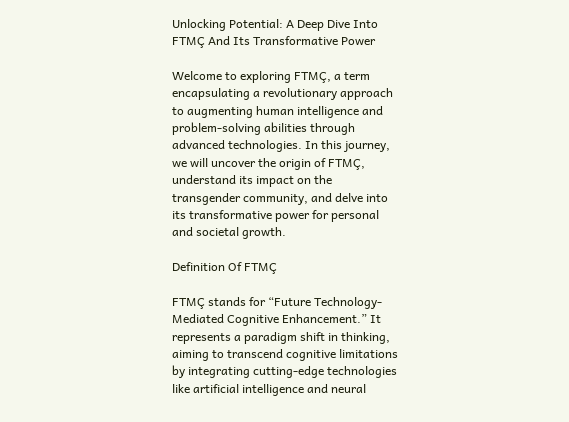Unlocking Potential: A Deep Dive Into FTMÇ And Its Transformative Power

Welcome to exploring FTMÇ, a term encapsulating a revolutionary approach to augmenting human intelligence and problem-solving abilities through advanced technologies. In this journey, we will uncover the origin of FTMÇ, understand its impact on the transgender community, and delve into its transformative power for personal and societal growth.

Definition Of FTMÇ

FTMÇ stands for “Future Technology-Mediated Cognitive Enhancement.” It represents a paradigm shift in thinking, aiming to transcend cognitive limitations by integrating cutting-edge technologies like artificial intelligence and neural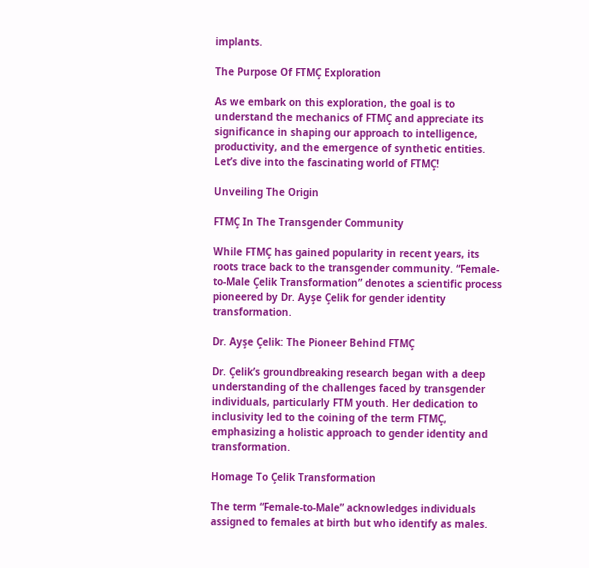implants.

The Purpose Of FTMÇ Exploration

As we embark on this exploration, the goal is to understand the mechanics of FTMÇ and appreciate its significance in shaping our approach to intelligence, productivity, and the emergence of synthetic entities. Let’s dive into the fascinating world of FTMÇ!

Unveiling The Origin

FTMÇ In The Transgender Community

While FTMÇ has gained popularity in recent years, its roots trace back to the transgender community. “Female-to-Male Çelik Transformation” denotes a scientific process pioneered by Dr. Ayşe Çelik for gender identity transformation.

Dr. Ayşe Çelik: The Pioneer Behind FTMÇ

Dr. Çelik’s groundbreaking research began with a deep understanding of the challenges faced by transgender individuals, particularly FTM youth. Her dedication to inclusivity led to the coining of the term FTMÇ, emphasizing a holistic approach to gender identity and transformation.

Homage To Çelik Transformation

The term “Female-to-Male” acknowledges individuals assigned to females at birth but who identify as males.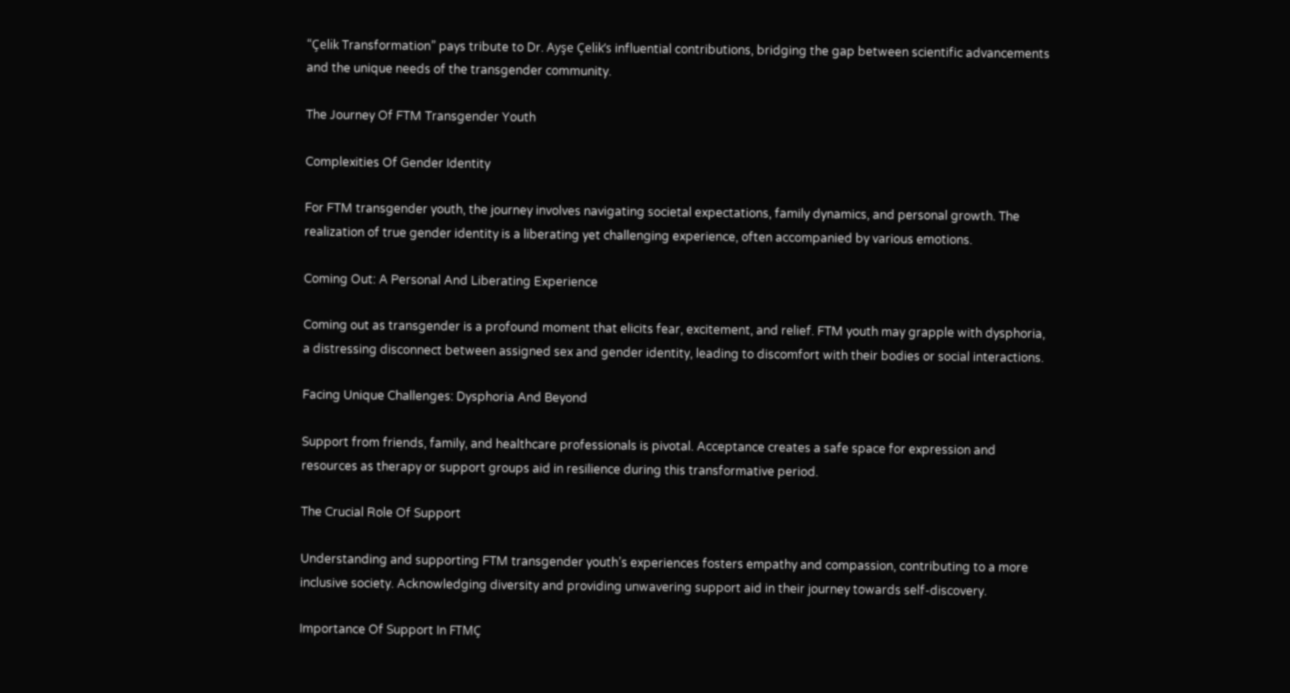“Çelik Transformation” pays tribute to Dr. Ayşe Çelik’s influential contributions, bridging the gap between scientific advancements and the unique needs of the transgender community.

The Journey Of FTM Transgender Youth

Complexities Of Gender Identity

For FTM transgender youth, the journey involves navigating societal expectations, family dynamics, and personal growth. The realization of true gender identity is a liberating yet challenging experience, often accompanied by various emotions.

Coming Out: A Personal And Liberating Experience

Coming out as transgender is a profound moment that elicits fear, excitement, and relief. FTM youth may grapple with dysphoria, a distressing disconnect between assigned sex and gender identity, leading to discomfort with their bodies or social interactions.

Facing Unique Challenges: Dysphoria And Beyond

Support from friends, family, and healthcare professionals is pivotal. Acceptance creates a safe space for expression and resources as therapy or support groups aid in resilience during this transformative period.

The Crucial Role Of Support

Understanding and supporting FTM transgender youth’s experiences fosters empathy and compassion, contributing to a more inclusive society. Acknowledging diversity and providing unwavering support aid in their journey towards self-discovery.

Importance Of Support In FTMÇ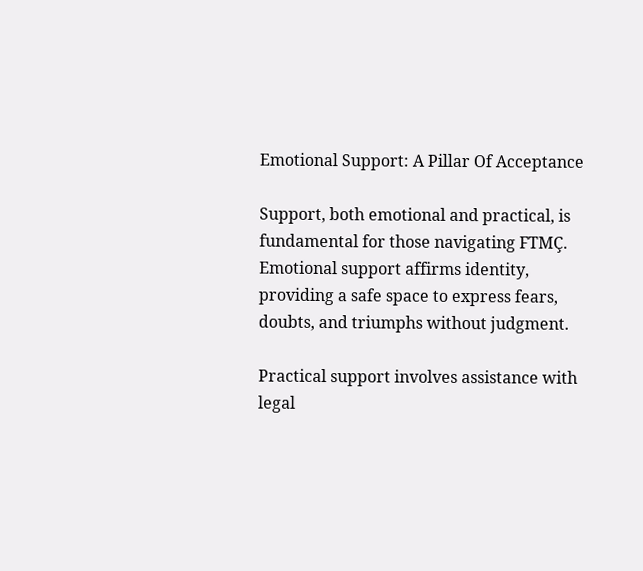Emotional Support: A Pillar Of Acceptance

Support, both emotional and practical, is fundamental for those navigating FTMÇ. Emotional support affirms identity, providing a safe space to express fears, doubts, and triumphs without judgment.

Practical support involves assistance with legal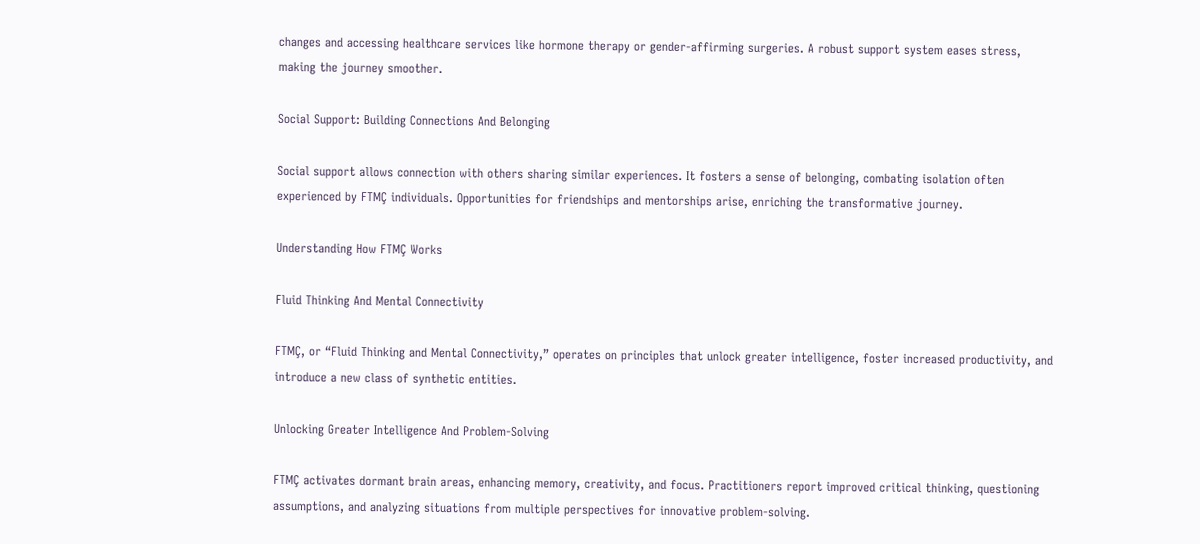changes and accessing healthcare services like hormone therapy or gender-affirming surgeries. A robust support system eases stress, making the journey smoother.

Social Support: Building Connections And Belonging

Social support allows connection with others sharing similar experiences. It fosters a sense of belonging, combating isolation often experienced by FTMÇ individuals. Opportunities for friendships and mentorships arise, enriching the transformative journey.

Understanding How FTMÇ Works

Fluid Thinking And Mental Connectivity

FTMÇ, or “Fluid Thinking and Mental Connectivity,” operates on principles that unlock greater intelligence, foster increased productivity, and introduce a new class of synthetic entities.

Unlocking Greater Intelligence And Problem-Solving

FTMÇ activates dormant brain areas, enhancing memory, creativity, and focus. Practitioners report improved critical thinking, questioning assumptions, and analyzing situations from multiple perspectives for innovative problem-solving.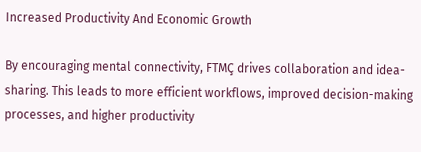Increased Productivity And Economic Growth

By encouraging mental connectivity, FTMÇ drives collaboration and idea-sharing. This leads to more efficient workflows, improved decision-making processes, and higher productivity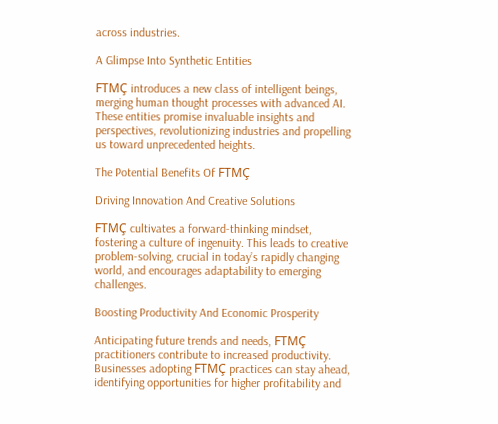across industries.

A Glimpse Into Synthetic Entities

FTMÇ introduces a new class of intelligent beings, merging human thought processes with advanced AI. These entities promise invaluable insights and perspectives, revolutionizing industries and propelling us toward unprecedented heights.

The Potential Benefits Of FTMÇ

Driving Innovation And Creative Solutions

FTMÇ cultivates a forward-thinking mindset, fostering a culture of ingenuity. This leads to creative problem-solving, crucial in today’s rapidly changing world, and encourages adaptability to emerging challenges.

Boosting Productivity And Economic Prosperity

Anticipating future trends and needs, FTMÇ practitioners contribute to increased productivity. Businesses adopting FTMÇ practices can stay ahead, identifying opportunities for higher profitability and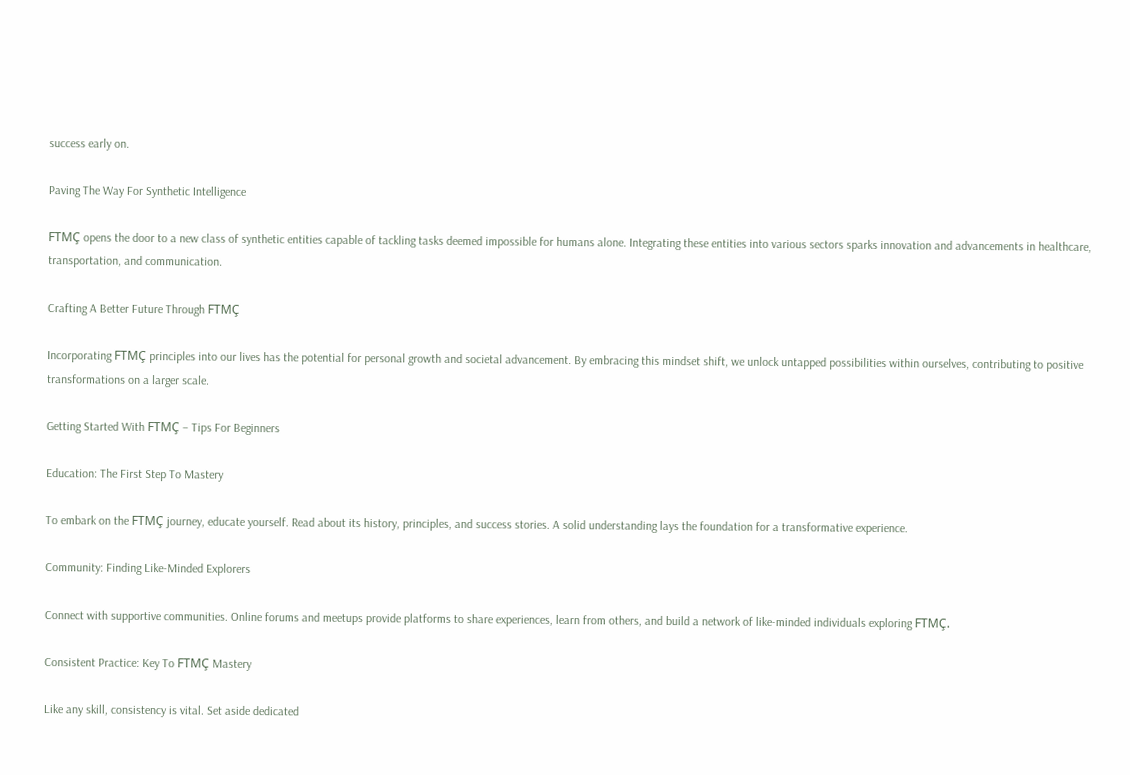success early on.

Paving The Way For Synthetic Intelligence

FTMÇ opens the door to a new class of synthetic entities capable of tackling tasks deemed impossible for humans alone. Integrating these entities into various sectors sparks innovation and advancements in healthcare, transportation, and communication.

Crafting A Better Future Through FTMÇ

Incorporating FTMÇ principles into our lives has the potential for personal growth and societal advancement. By embracing this mindset shift, we unlock untapped possibilities within ourselves, contributing to positive transformations on a larger scale.

Getting Started With FTMÇ – Tips For Beginners

Education: The First Step To Mastery

To embark on the FTMÇ journey, educate yourself. Read about its history, principles, and success stories. A solid understanding lays the foundation for a transformative experience.

Community: Finding Like-Minded Explorers

Connect with supportive communities. Online forums and meetups provide platforms to share experiences, learn from others, and build a network of like-minded individuals exploring FTMÇ.

Consistent Practice: Key To FTMÇ Mastery

Like any skill, consistency is vital. Set aside dedicated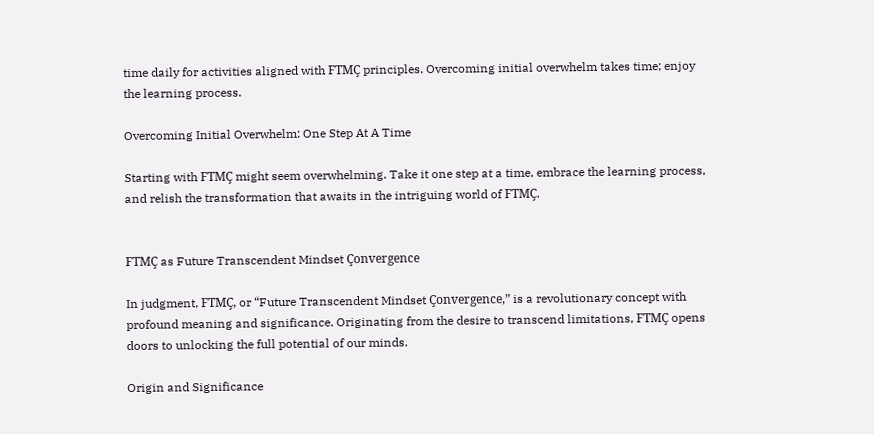time daily for activities aligned with FTMÇ principles. Overcoming initial overwhelm takes time; enjoy the learning process.

Overcoming Initial Overwhelm: One Step At A Time

Starting with FTMÇ might seem overwhelming. Take it one step at a time, embrace the learning process, and relish the transformation that awaits in the intriguing world of FTMÇ.


FTMÇ as Future Transcendent Mindset Çonvergence

In judgment, FTMÇ, or “Future Transcendent Mindset Çonvergence,” is a revolutionary concept with profound meaning and significance. Originating from the desire to transcend limitations, FTMÇ opens doors to unlocking the full potential of our minds.

Origin and Significance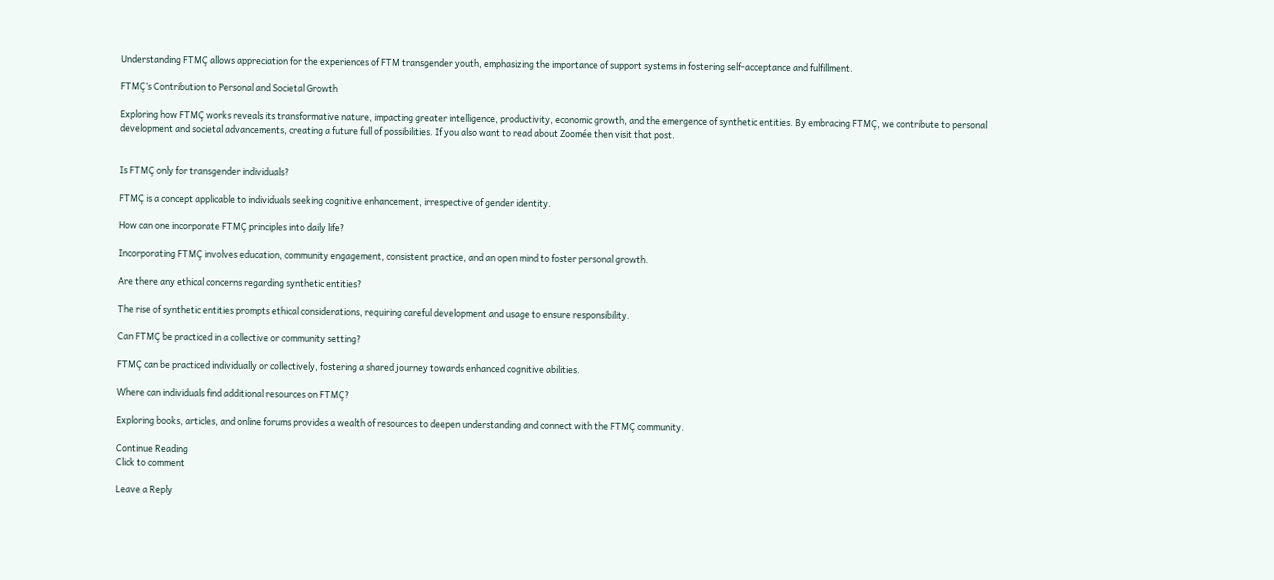Understanding FTMÇ allows appreciation for the experiences of FTM transgender youth, emphasizing the importance of support systems in fostering self-acceptance and fulfillment.

FTMÇ’s Contribution to Personal and Societal Growth

Exploring how FTMÇ works reveals its transformative nature, impacting greater intelligence, productivity, economic growth, and the emergence of synthetic entities. By embracing FTMÇ, we contribute to personal development and societal advancements, creating a future full of possibilities. If you also want to read about Zoomée then visit that post.


Is FTMÇ only for transgender individuals?

FTMÇ is a concept applicable to individuals seeking cognitive enhancement, irrespective of gender identity.

How can one incorporate FTMÇ principles into daily life?

Incorporating FTMÇ involves education, community engagement, consistent practice, and an open mind to foster personal growth.

Are there any ethical concerns regarding synthetic entities?

The rise of synthetic entities prompts ethical considerations, requiring careful development and usage to ensure responsibility.

Can FTMÇ be practiced in a collective or community setting?

FTMÇ can be practiced individually or collectively, fostering a shared journey towards enhanced cognitive abilities.

Where can individuals find additional resources on FTMÇ?

Exploring books, articles, and online forums provides a wealth of resources to deepen understanding and connect with the FTMÇ community.

Continue Reading
Click to comment

Leave a Reply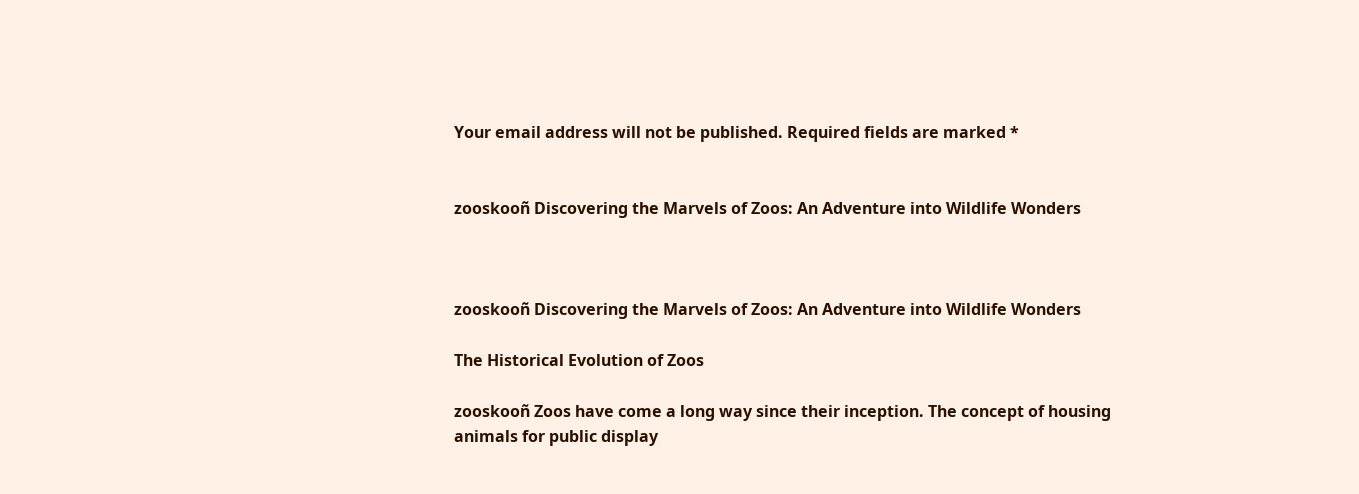Your email address will not be published. Required fields are marked *


zooskooñ Discovering the Marvels of Zoos: An Adventure into Wildlife Wonders



zooskooñ Discovering the Marvels of Zoos: An Adventure into Wildlife Wonders

The Historical Evolution of Zoos

zooskooñ Zoos have come a long way since their inception. The concept of housing animals for public display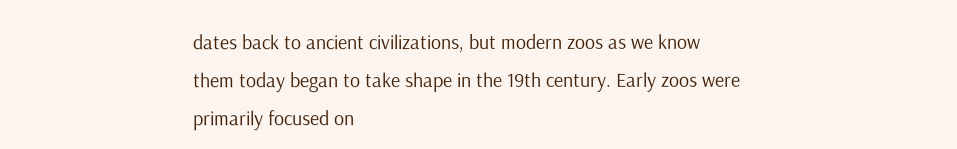dates back to ancient civilizations, but modern zoos as we know them today began to take shape in the 19th century. Early zoos were primarily focused on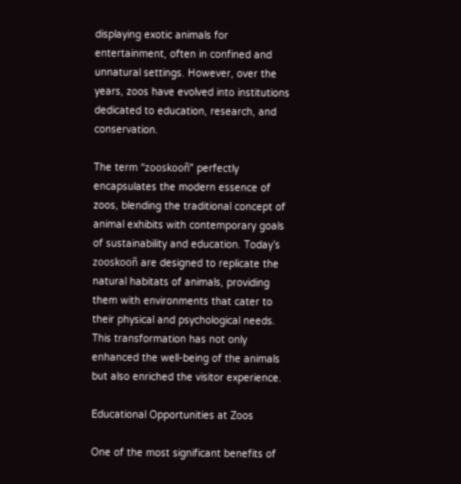displaying exotic animals for entertainment, often in confined and unnatural settings. However, over the years, zoos have evolved into institutions dedicated to education, research, and conservation.

The term “zooskooñ” perfectly encapsulates the modern essence of zoos, blending the traditional concept of animal exhibits with contemporary goals of sustainability and education. Today’s zooskooñ are designed to replicate the natural habitats of animals, providing them with environments that cater to their physical and psychological needs. This transformation has not only enhanced the well-being of the animals but also enriched the visitor experience.

Educational Opportunities at Zoos

One of the most significant benefits of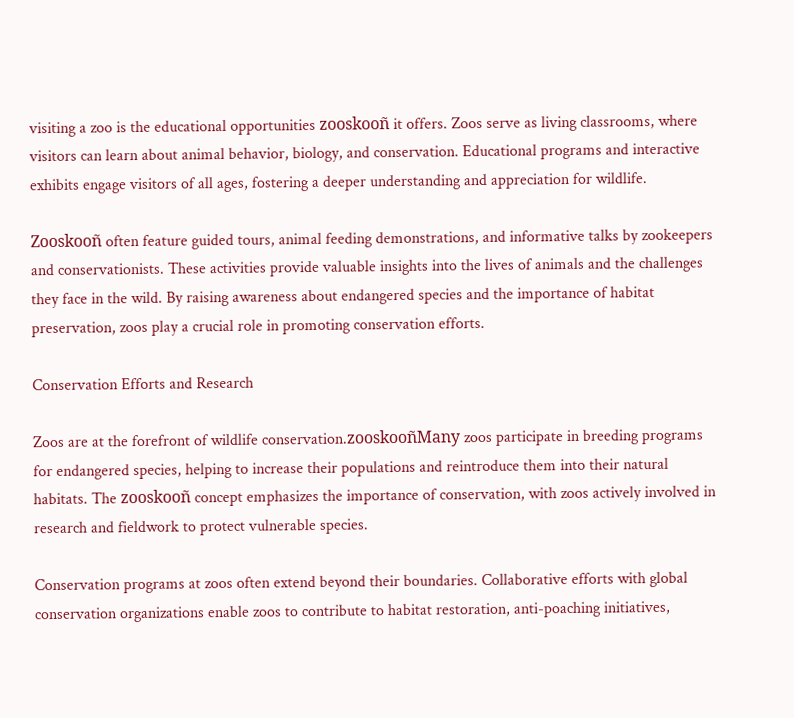visiting a zoo is the educational opportunities zooskooñ it offers. Zoos serve as living classrooms, where visitors can learn about animal behavior, biology, and conservation. Educational programs and interactive exhibits engage visitors of all ages, fostering a deeper understanding and appreciation for wildlife.

Zooskooñ often feature guided tours, animal feeding demonstrations, and informative talks by zookeepers and conservationists. These activities provide valuable insights into the lives of animals and the challenges they face in the wild. By raising awareness about endangered species and the importance of habitat preservation, zoos play a crucial role in promoting conservation efforts.

Conservation Efforts and Research

Zoos are at the forefront of wildlife conservation.zooskooñMany zoos participate in breeding programs for endangered species, helping to increase their populations and reintroduce them into their natural habitats. The zooskooñ concept emphasizes the importance of conservation, with zoos actively involved in research and fieldwork to protect vulnerable species.

Conservation programs at zoos often extend beyond their boundaries. Collaborative efforts with global conservation organizations enable zoos to contribute to habitat restoration, anti-poaching initiatives,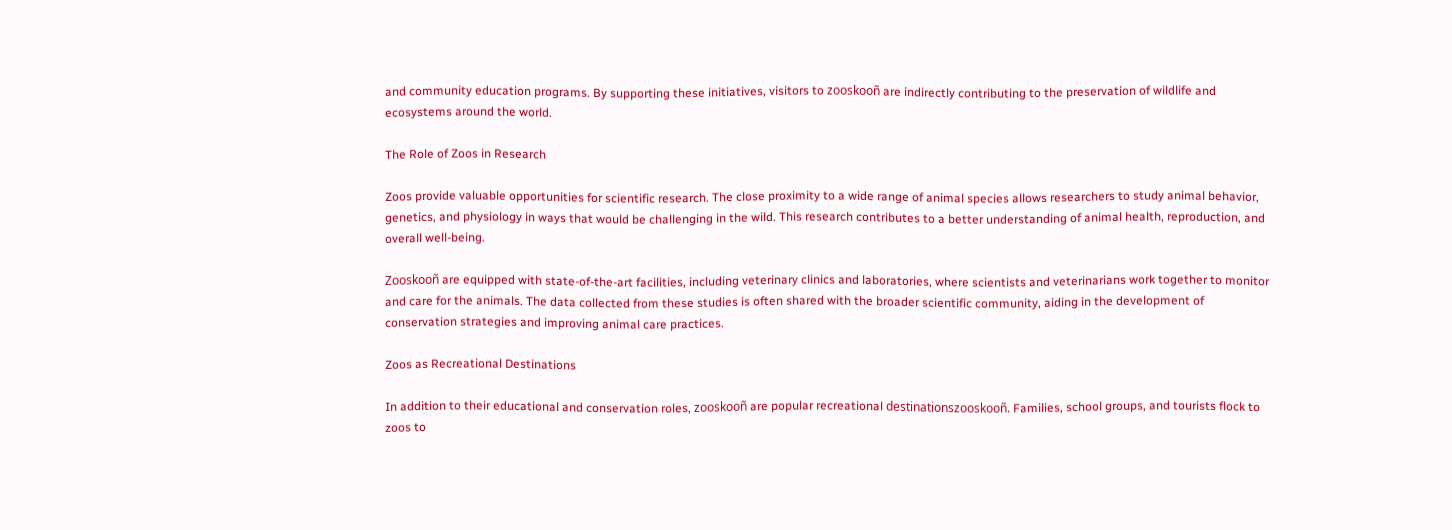and community education programs. By supporting these initiatives, visitors to zooskooñ are indirectly contributing to the preservation of wildlife and ecosystems around the world.

The Role of Zoos in Research

Zoos provide valuable opportunities for scientific research. The close proximity to a wide range of animal species allows researchers to study animal behavior, genetics, and physiology in ways that would be challenging in the wild. This research contributes to a better understanding of animal health, reproduction, and overall well-being.

Zooskooñ are equipped with state-of-the-art facilities, including veterinary clinics and laboratories, where scientists and veterinarians work together to monitor and care for the animals. The data collected from these studies is often shared with the broader scientific community, aiding in the development of conservation strategies and improving animal care practices.

Zoos as Recreational Destinations

In addition to their educational and conservation roles, zooskooñ are popular recreational destinationszooskooñ. Families, school groups, and tourists flock to zoos to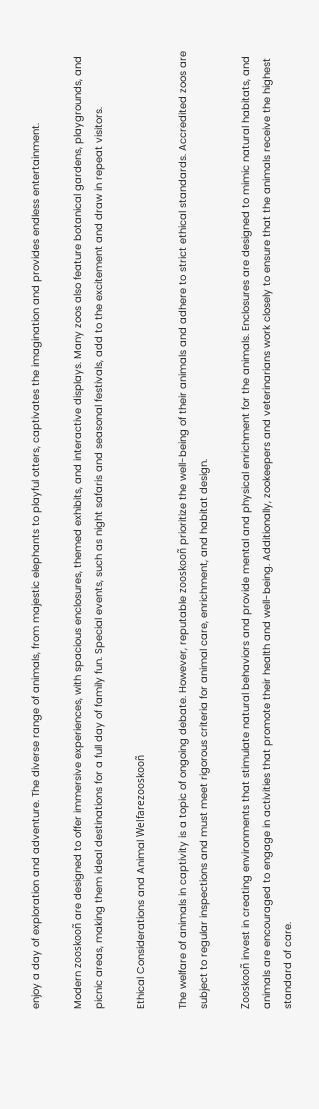enjoy a day of exploration and adventure. The diverse range of animals, from majestic elephants to playful otters, captivates the imagination and provides endless entertainment.

Modern zooskooñ are designed to offer immersive experiences, with spacious enclosures, themed exhibits, and interactive displays. Many zoos also feature botanical gardens, playgrounds, and picnic areas, making them ideal destinations for a full day of family fun. Special events, such as night safaris and seasonal festivals, add to the excitement and draw in repeat visitors.

Ethical Considerations and Animal Welfarezooskooñ

The welfare of animals in captivity is a topic of ongoing debate. However, reputable zooskooñ prioritize the well-being of their animals and adhere to strict ethical standards. Accredited zoos are subject to regular inspections and must meet rigorous criteria for animal care, enrichment, and habitat design.

Zooskooñ invest in creating environments that stimulate natural behaviors and provide mental and physical enrichment for the animals. Enclosures are designed to mimic natural habitats, and animals are encouraged to engage in activities that promote their health and well-being. Additionally, zookeepers and veterinarians work closely to ensure that the animals receive the highest standard of care.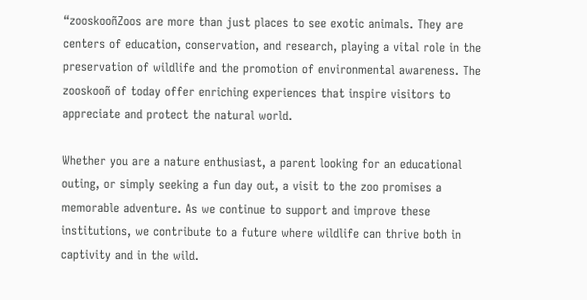“zooskooñZoos are more than just places to see exotic animals. They are centers of education, conservation, and research, playing a vital role in the preservation of wildlife and the promotion of environmental awareness. The zooskooñ of today offer enriching experiences that inspire visitors to appreciate and protect the natural world.

Whether you are a nature enthusiast, a parent looking for an educational outing, or simply seeking a fun day out, a visit to the zoo promises a memorable adventure. As we continue to support and improve these institutions, we contribute to a future where wildlife can thrive both in captivity and in the wild.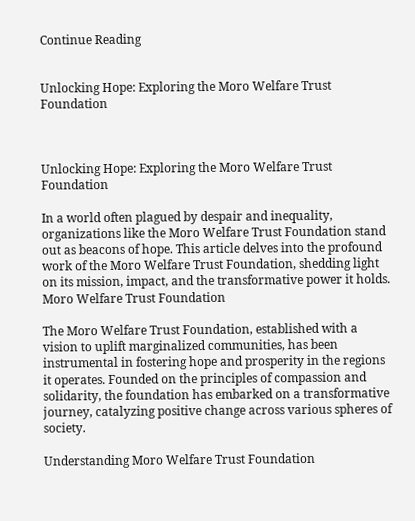Continue Reading


Unlocking Hope: Exploring the Moro Welfare Trust Foundation



Unlocking Hope: Exploring the Moro Welfare Trust Foundation

In a world often plagued by despair and inequality, organizations like the Moro Welfare Trust Foundation stand out as beacons of hope. This article delves into the profound work of the Moro Welfare Trust Foundation, shedding light on its mission, impact, and the transformative power it holds. Moro Welfare Trust Foundation

The Moro Welfare Trust Foundation, established with a vision to uplift marginalized communities, has been instrumental in fostering hope and prosperity in the regions it operates. Founded on the principles of compassion and solidarity, the foundation has embarked on a transformative journey, catalyzing positive change across various spheres of society.

Understanding Moro Welfare Trust Foundation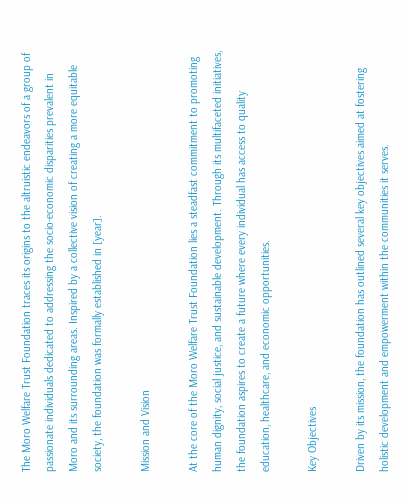The Moro Welfare Trust Foundation traces its origins to the altruistic endeavors of a group of passionate individuals dedicated to addressing the socio-economic disparities prevalent in Moro and its surrounding areas. Inspired by a collective vision of creating a more equitable society, the foundation was formally established in [year].

Mission and Vision

At the core of the Moro Welfare Trust Foundation lies a steadfast commitment to promoting human dignity, social justice, and sustainable development. Through its multifaceted initiatives, the foundation aspires to create a future where every individual has access to quality education, healthcare, and economic opportunities.

Key Objectives

Driven by its mission, the foundation has outlined several key objectives aimed at fostering holistic development and empowerment within the communities it serves.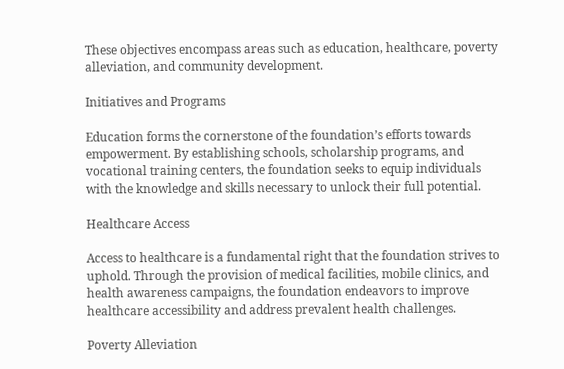These objectives encompass areas such as education, healthcare, poverty alleviation, and community development.

Initiatives and Programs

Education forms the cornerstone of the foundation’s efforts towards empowerment. By establishing schools, scholarship programs, and vocational training centers, the foundation seeks to equip individuals with the knowledge and skills necessary to unlock their full potential.

Healthcare Access

Access to healthcare is a fundamental right that the foundation strives to uphold. Through the provision of medical facilities, mobile clinics, and health awareness campaigns, the foundation endeavors to improve healthcare accessibility and address prevalent health challenges.

Poverty Alleviation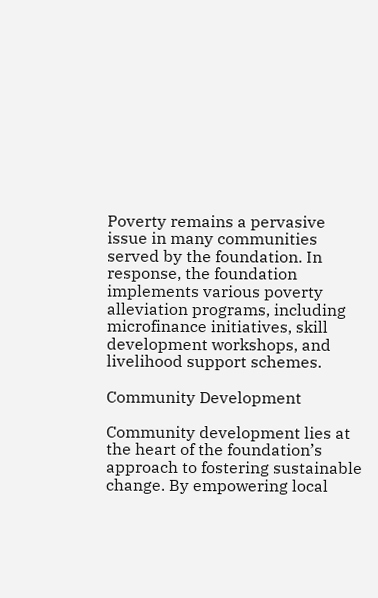Poverty remains a pervasive issue in many communities served by the foundation. In response, the foundation implements various poverty alleviation programs, including microfinance initiatives, skill development workshops, and livelihood support schemes.

Community Development

Community development lies at the heart of the foundation’s approach to fostering sustainable change. By empowering local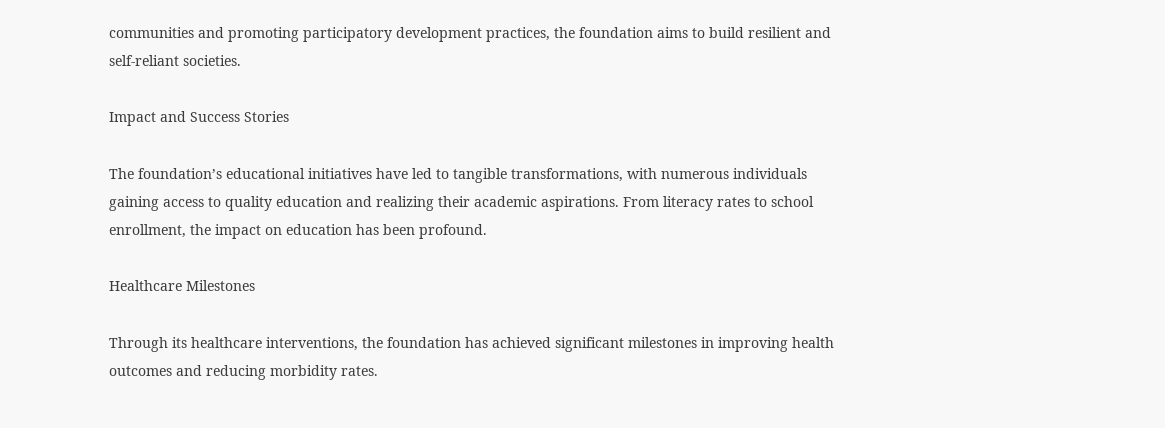communities and promoting participatory development practices, the foundation aims to build resilient and self-reliant societies.

Impact and Success Stories

The foundation’s educational initiatives have led to tangible transformations, with numerous individuals gaining access to quality education and realizing their academic aspirations. From literacy rates to school enrollment, the impact on education has been profound.

Healthcare Milestones

Through its healthcare interventions, the foundation has achieved significant milestones in improving health outcomes and reducing morbidity rates.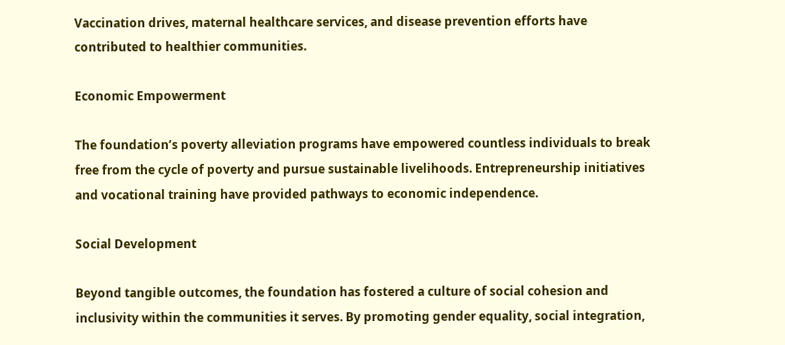Vaccination drives, maternal healthcare services, and disease prevention efforts have contributed to healthier communities.

Economic Empowerment

The foundation’s poverty alleviation programs have empowered countless individuals to break free from the cycle of poverty and pursue sustainable livelihoods. Entrepreneurship initiatives and vocational training have provided pathways to economic independence.

Social Development

Beyond tangible outcomes, the foundation has fostered a culture of social cohesion and inclusivity within the communities it serves. By promoting gender equality, social integration,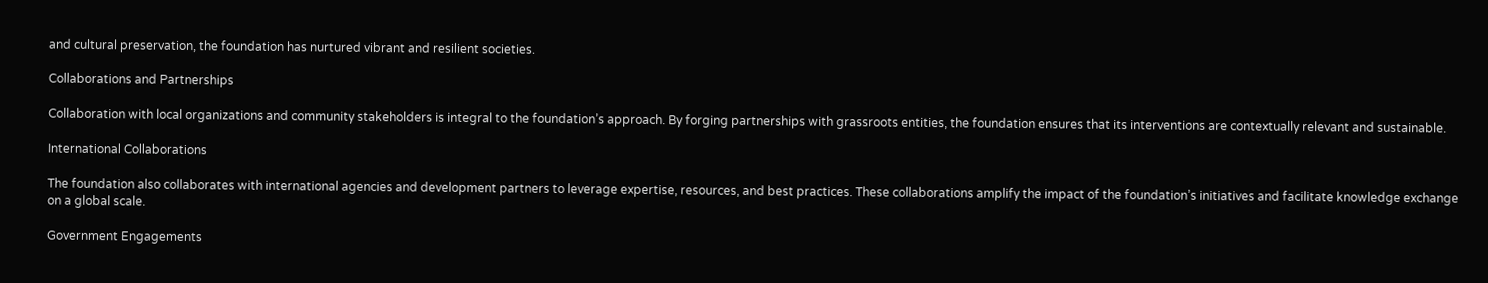and cultural preservation, the foundation has nurtured vibrant and resilient societies.

Collaborations and Partnerships

Collaboration with local organizations and community stakeholders is integral to the foundation’s approach. By forging partnerships with grassroots entities, the foundation ensures that its interventions are contextually relevant and sustainable.

International Collaborations

The foundation also collaborates with international agencies and development partners to leverage expertise, resources, and best practices. These collaborations amplify the impact of the foundation’s initiatives and facilitate knowledge exchange on a global scale.

Government Engagements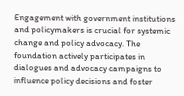Engagement with government institutions and policymakers is crucial for systemic change and policy advocacy. The foundation actively participates in dialogues and advocacy campaigns to influence policy decisions and foster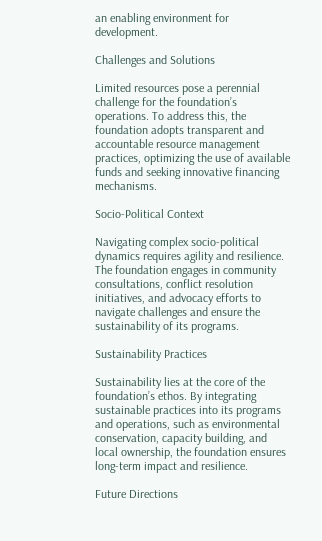an enabling environment for development.

Challenges and Solutions

Limited resources pose a perennial challenge for the foundation’s operations. To address this, the foundation adopts transparent and accountable resource management practices, optimizing the use of available funds and seeking innovative financing mechanisms.

Socio-Political Context

Navigating complex socio-political dynamics requires agility and resilience. The foundation engages in community consultations, conflict resolution initiatives, and advocacy efforts to navigate challenges and ensure the sustainability of its programs.

Sustainability Practices

Sustainability lies at the core of the foundation’s ethos. By integrating sustainable practices into its programs and operations, such as environmental conservation, capacity building, and local ownership, the foundation ensures long-term impact and resilience.

Future Directions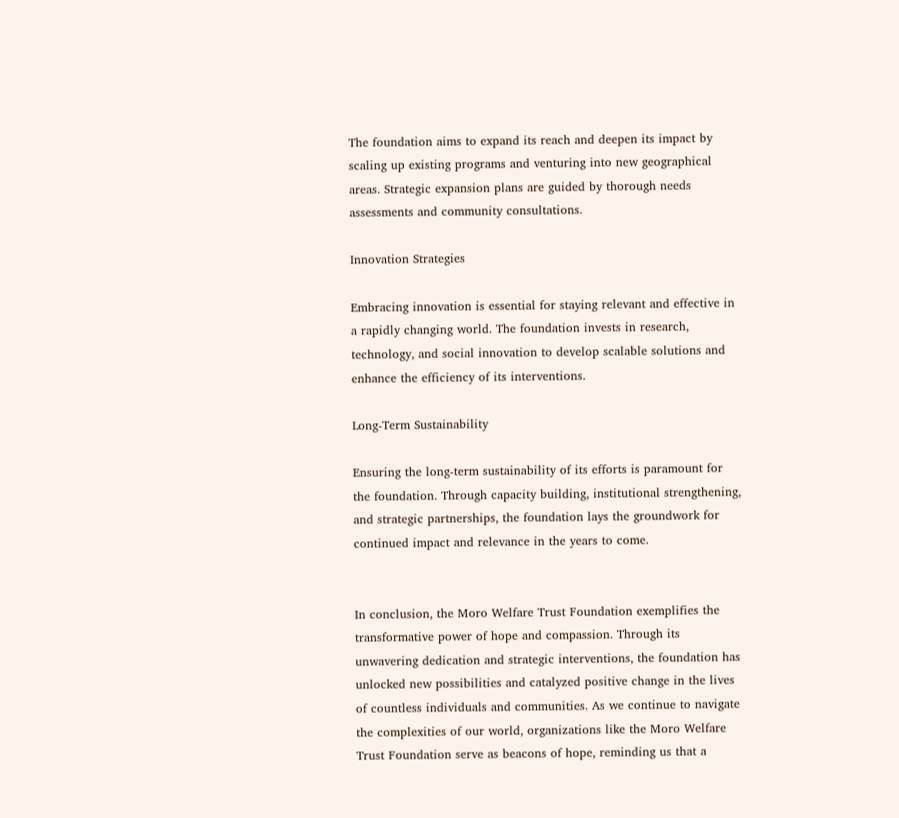The foundation aims to expand its reach and deepen its impact by scaling up existing programs and venturing into new geographical areas. Strategic expansion plans are guided by thorough needs assessments and community consultations.

Innovation Strategies

Embracing innovation is essential for staying relevant and effective in a rapidly changing world. The foundation invests in research, technology, and social innovation to develop scalable solutions and enhance the efficiency of its interventions.

Long-Term Sustainability

Ensuring the long-term sustainability of its efforts is paramount for the foundation. Through capacity building, institutional strengthening, and strategic partnerships, the foundation lays the groundwork for continued impact and relevance in the years to come.


In conclusion, the Moro Welfare Trust Foundation exemplifies the transformative power of hope and compassion. Through its unwavering dedication and strategic interventions, the foundation has unlocked new possibilities and catalyzed positive change in the lives of countless individuals and communities. As we continue to navigate the complexities of our world, organizations like the Moro Welfare Trust Foundation serve as beacons of hope, reminding us that a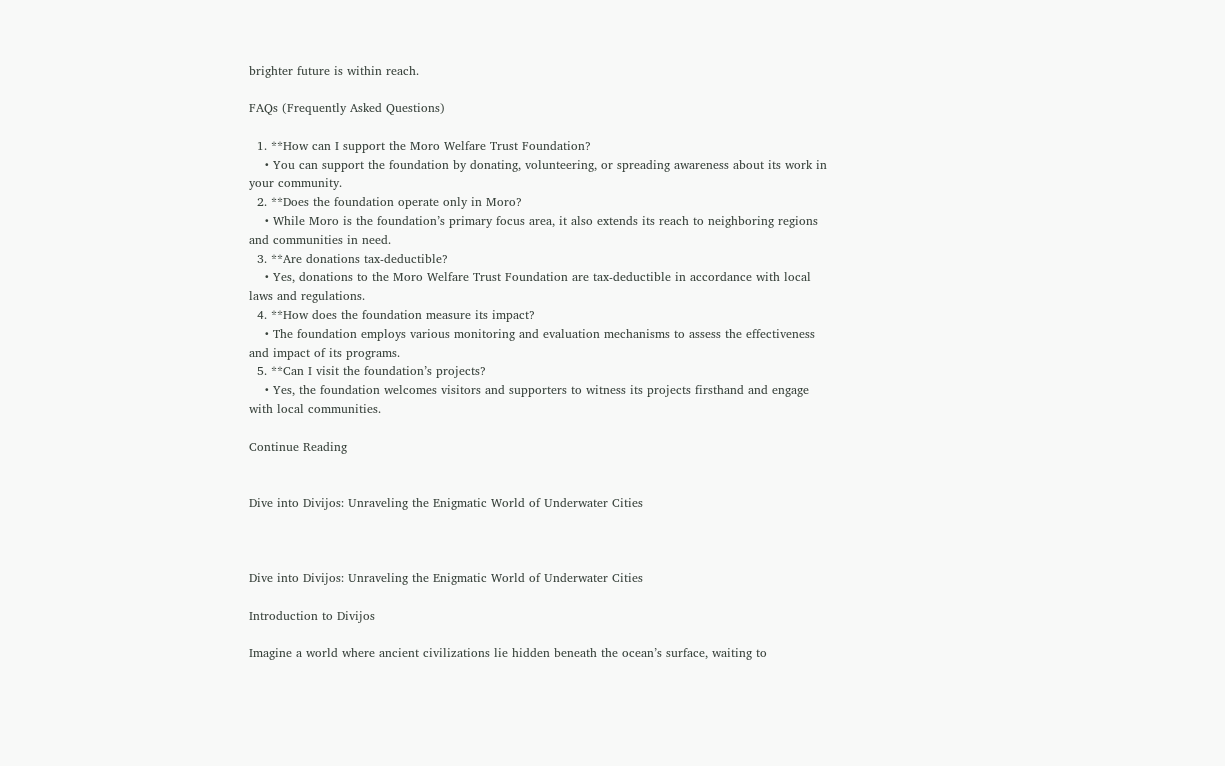brighter future is within reach.

FAQs (Frequently Asked Questions)

  1. **How can I support the Moro Welfare Trust Foundation?
    • You can support the foundation by donating, volunteering, or spreading awareness about its work in your community.
  2. **Does the foundation operate only in Moro?
    • While Moro is the foundation’s primary focus area, it also extends its reach to neighboring regions and communities in need.
  3. **Are donations tax-deductible?
    • Yes, donations to the Moro Welfare Trust Foundation are tax-deductible in accordance with local laws and regulations.
  4. **How does the foundation measure its impact?
    • The foundation employs various monitoring and evaluation mechanisms to assess the effectiveness and impact of its programs.
  5. **Can I visit the foundation’s projects?
    • Yes, the foundation welcomes visitors and supporters to witness its projects firsthand and engage with local communities.

Continue Reading


Dive into Divijos: Unraveling the Enigmatic World of Underwater Cities



Dive into Divijos: Unraveling the Enigmatic World of Underwater Cities

Introduction to Divijos

Imagine a world where ancient civilizations lie hidden beneath the ocean’s surface, waiting to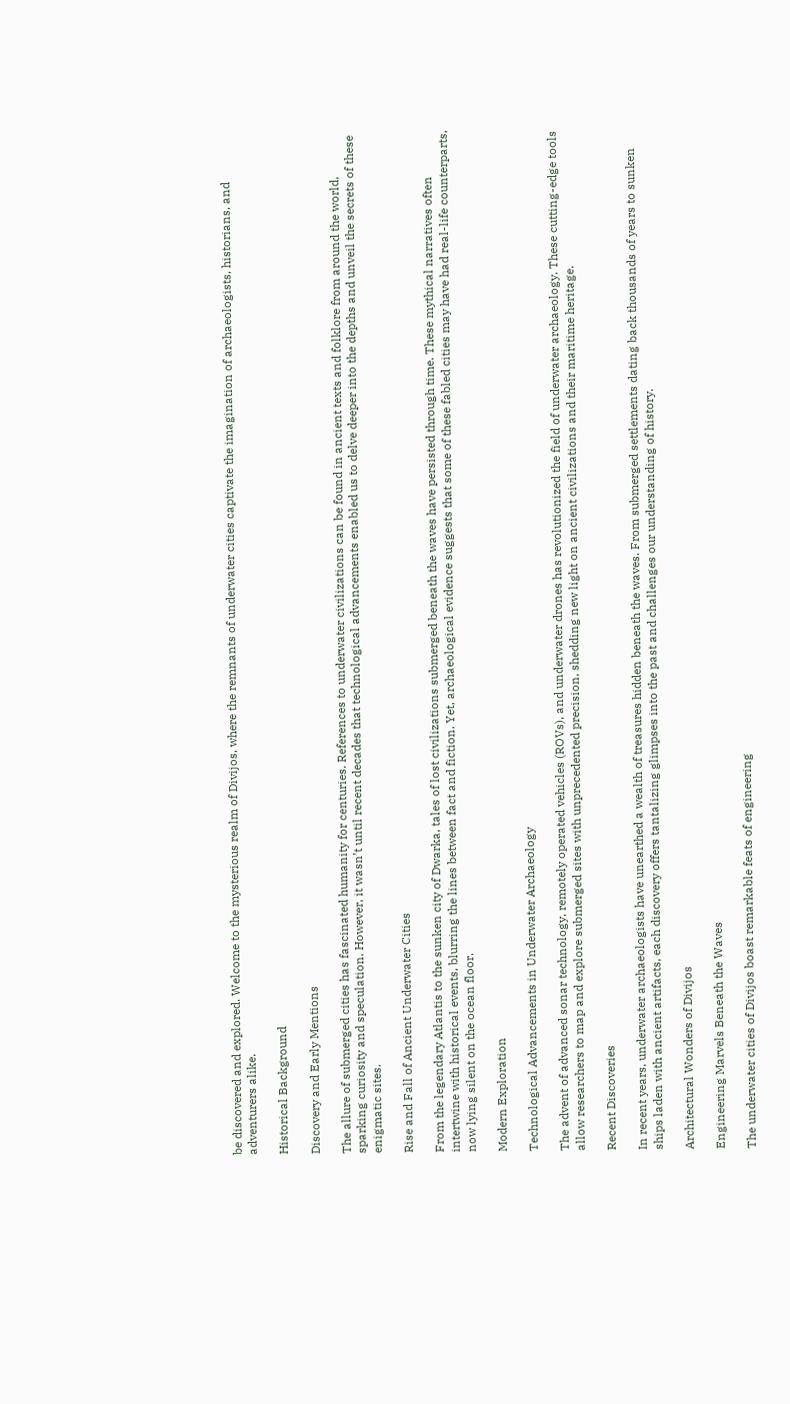be discovered and explored. Welcome to the mysterious realm of Divijos, where the remnants of underwater cities captivate the imagination of archaeologists, historians, and adventurers alike.

Historical Background

Discovery and Early Mentions

The allure of submerged cities has fascinated humanity for centuries. References to underwater civilizations can be found in ancient texts and folklore from around the world, sparking curiosity and speculation. However, it wasn’t until recent decades that technological advancements enabled us to delve deeper into the depths and unveil the secrets of these enigmatic sites.

Rise and Fall of Ancient Underwater Cities

From the legendary Atlantis to the sunken city of Dwarka, tales of lost civilizations submerged beneath the waves have persisted through time. These mythical narratives often intertwine with historical events, blurring the lines between fact and fiction. Yet, archaeological evidence suggests that some of these fabled cities may have had real-life counterparts, now lying silent on the ocean floor.

Modern Exploration

Technological Advancements in Underwater Archaeology

The advent of advanced sonar technology, remotely operated vehicles (ROVs), and underwater drones has revolutionized the field of underwater archaeology. These cutting-edge tools allow researchers to map and explore submerged sites with unprecedented precision, shedding new light on ancient civilizations and their maritime heritage.

Recent Discoveries

In recent years, underwater archaeologists have unearthed a wealth of treasures hidden beneath the waves. From submerged settlements dating back thousands of years to sunken ships laden with ancient artifacts, each discovery offers tantalizing glimpses into the past and challenges our understanding of history.

Architectural Wonders of Divijos

Engineering Marvels Beneath the Waves

The underwater cities of Divijos boast remarkable feats of engineering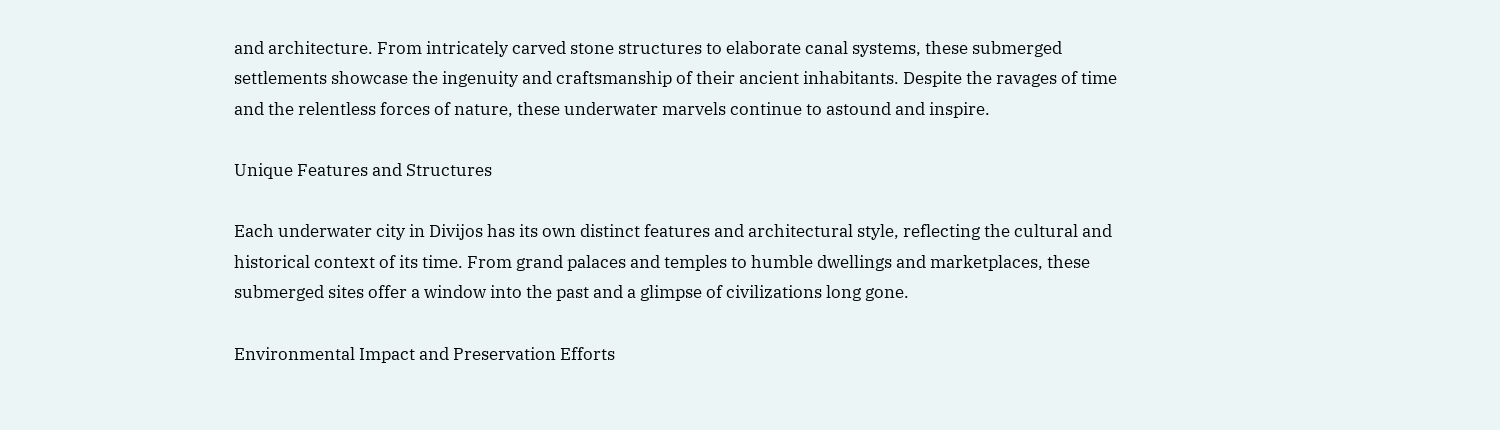and architecture. From intricately carved stone structures to elaborate canal systems, these submerged settlements showcase the ingenuity and craftsmanship of their ancient inhabitants. Despite the ravages of time and the relentless forces of nature, these underwater marvels continue to astound and inspire.

Unique Features and Structures

Each underwater city in Divijos has its own distinct features and architectural style, reflecting the cultural and historical context of its time. From grand palaces and temples to humble dwellings and marketplaces, these submerged sites offer a window into the past and a glimpse of civilizations long gone.

Environmental Impact and Preservation Efforts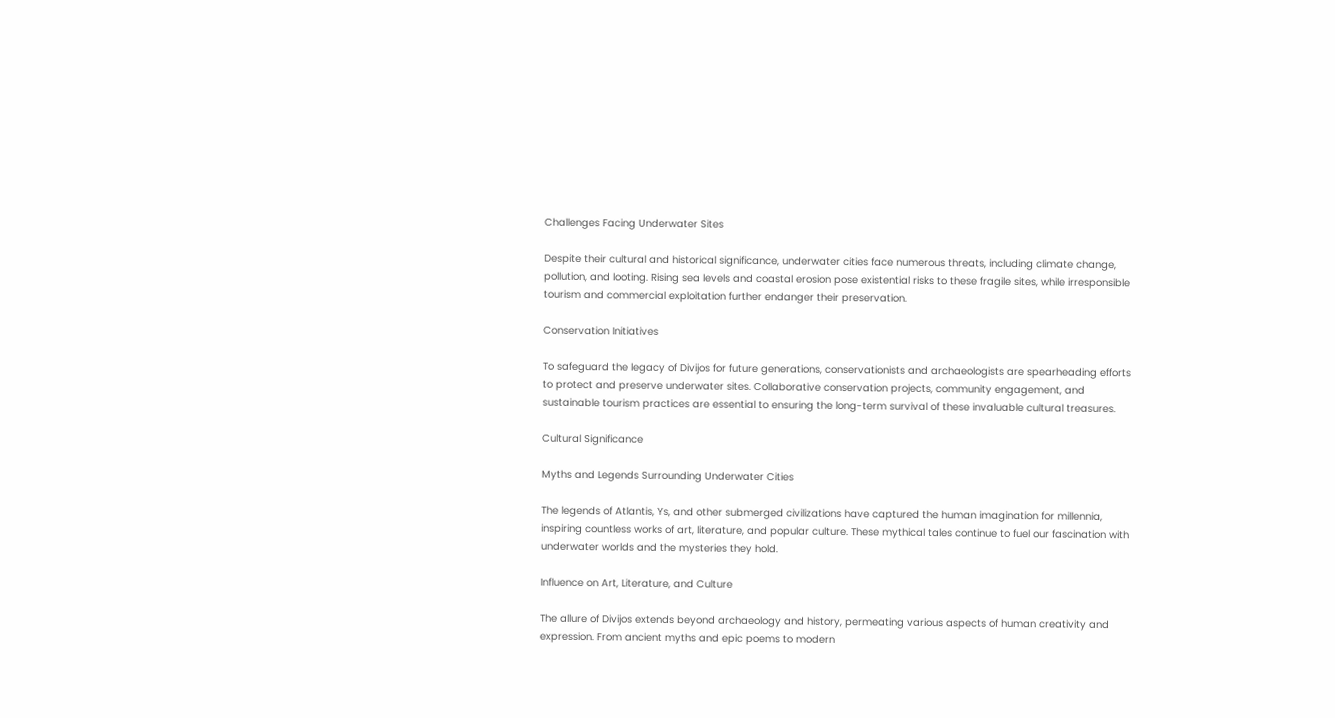Challenges Facing Underwater Sites

Despite their cultural and historical significance, underwater cities face numerous threats, including climate change, pollution, and looting. Rising sea levels and coastal erosion pose existential risks to these fragile sites, while irresponsible tourism and commercial exploitation further endanger their preservation.

Conservation Initiatives

To safeguard the legacy of Divijos for future generations, conservationists and archaeologists are spearheading efforts to protect and preserve underwater sites. Collaborative conservation projects, community engagement, and sustainable tourism practices are essential to ensuring the long-term survival of these invaluable cultural treasures.

Cultural Significance

Myths and Legends Surrounding Underwater Cities

The legends of Atlantis, Ys, and other submerged civilizations have captured the human imagination for millennia, inspiring countless works of art, literature, and popular culture. These mythical tales continue to fuel our fascination with underwater worlds and the mysteries they hold.

Influence on Art, Literature, and Culture

The allure of Divijos extends beyond archaeology and history, permeating various aspects of human creativity and expression. From ancient myths and epic poems to modern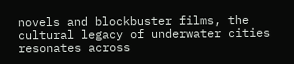novels and blockbuster films, the cultural legacy of underwater cities resonates across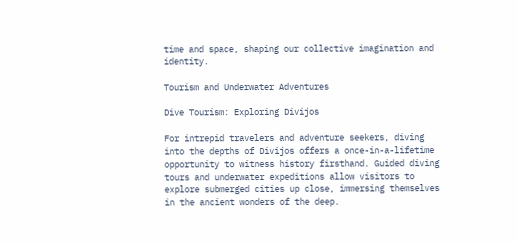time and space, shaping our collective imagination and identity.

Tourism and Underwater Adventures

Dive Tourism: Exploring Divijos

For intrepid travelers and adventure seekers, diving into the depths of Divijos offers a once-in-a-lifetime opportunity to witness history firsthand. Guided diving tours and underwater expeditions allow visitors to explore submerged cities up close, immersing themselves in the ancient wonders of the deep.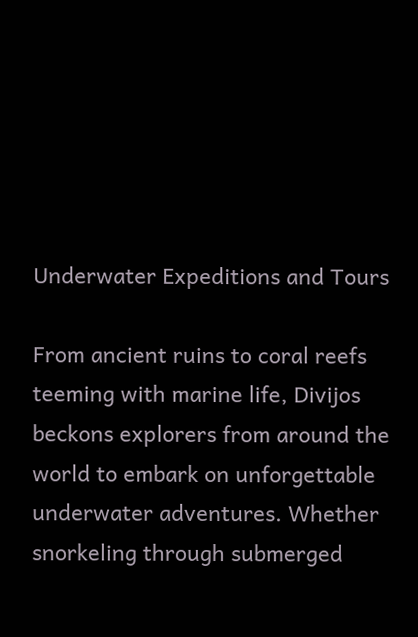Underwater Expeditions and Tours

From ancient ruins to coral reefs teeming with marine life, Divijos beckons explorers from around the world to embark on unforgettable underwater adventures. Whether snorkeling through submerged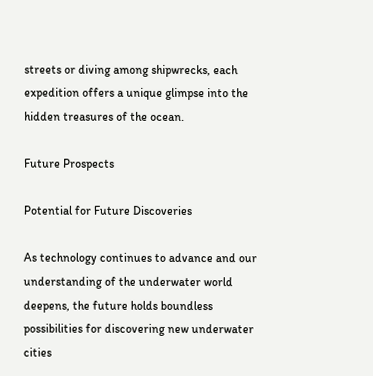streets or diving among shipwrecks, each expedition offers a unique glimpse into the hidden treasures of the ocean.

Future Prospects

Potential for Future Discoveries

As technology continues to advance and our understanding of the underwater world deepens, the future holds boundless possibilities for discovering new underwater cities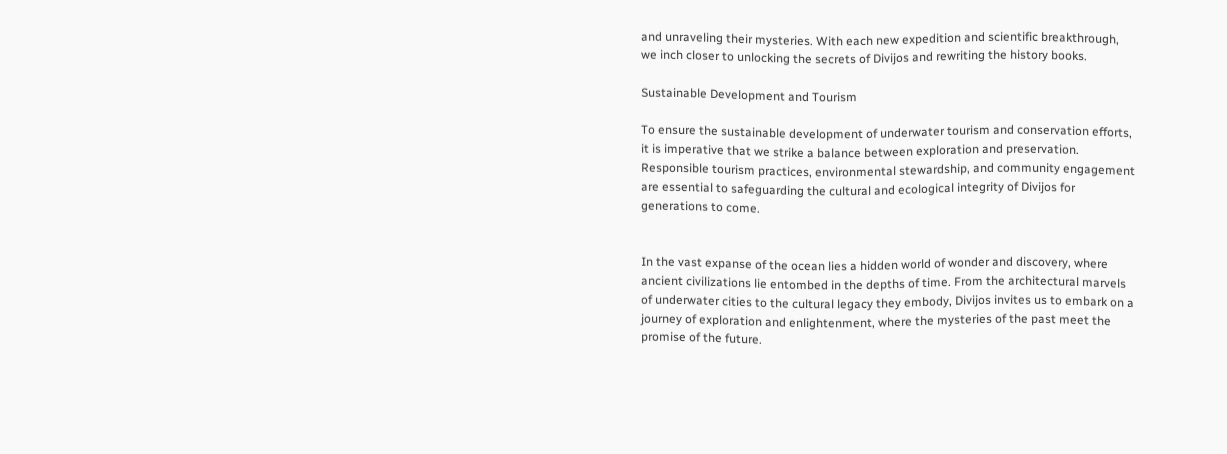and unraveling their mysteries. With each new expedition and scientific breakthrough, we inch closer to unlocking the secrets of Divijos and rewriting the history books.

Sustainable Development and Tourism

To ensure the sustainable development of underwater tourism and conservation efforts, it is imperative that we strike a balance between exploration and preservation. Responsible tourism practices, environmental stewardship, and community engagement are essential to safeguarding the cultural and ecological integrity of Divijos for generations to come.


In the vast expanse of the ocean lies a hidden world of wonder and discovery, where ancient civilizations lie entombed in the depths of time. From the architectural marvels of underwater cities to the cultural legacy they embody, Divijos invites us to embark on a journey of exploration and enlightenment, where the mysteries of the past meet the promise of the future.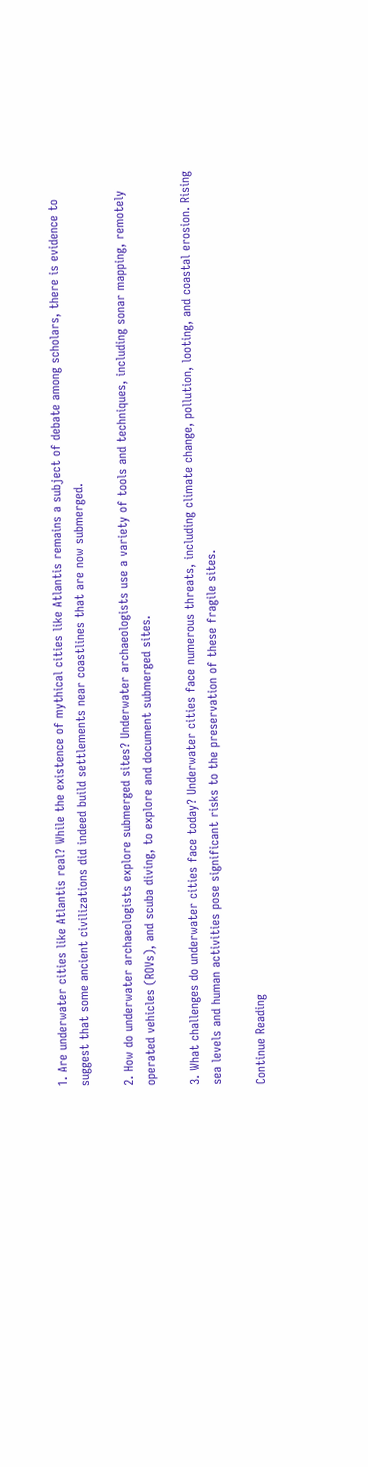1. Are underwater cities like Atlantis real? While the existence of mythical cities like Atlantis remains a subject of debate among scholars, there is evidence to suggest that some ancient civilizations did indeed build settlements near coastlines that are now submerged.

2. How do underwater archaeologists explore submerged sites? Underwater archaeologists use a variety of tools and techniques, including sonar mapping, remotely operated vehicles (ROVs), and scuba diving, to explore and document submerged sites.

3. What challenges do underwater cities face today? Underwater cities face numerous threats, including climate change, pollution, looting, and coastal erosion. Rising sea levels and human activities pose significant risks to the preservation of these fragile sites.

Continue Reading